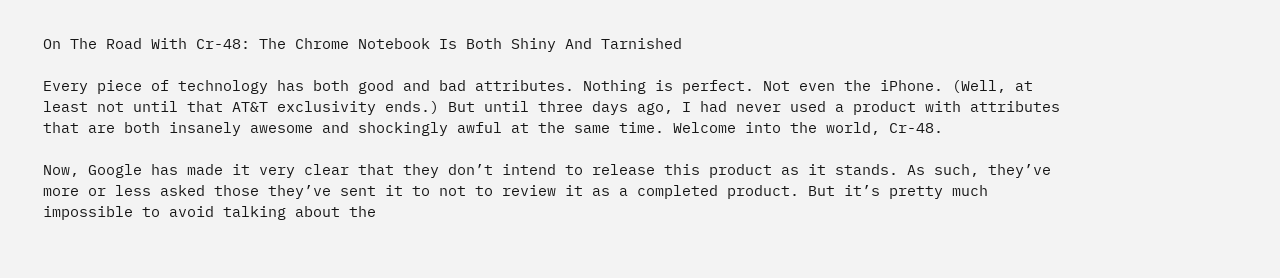On The Road With Cr-48: The Chrome Notebook Is Both Shiny And Tarnished

Every piece of technology has both good and bad attributes. Nothing is perfect. Not even the iPhone. (Well, at least not until that AT&T exclusivity ends.) But until three days ago, I had never used a product with attributes that are both insanely awesome and shockingly awful at the same time. Welcome into the world, Cr-48.

Now, Google has made it very clear that they don’t intend to release this product as it stands. As such, they’ve more or less asked those they’ve sent it to not to review it as a completed product. But it’s pretty much impossible to avoid talking about the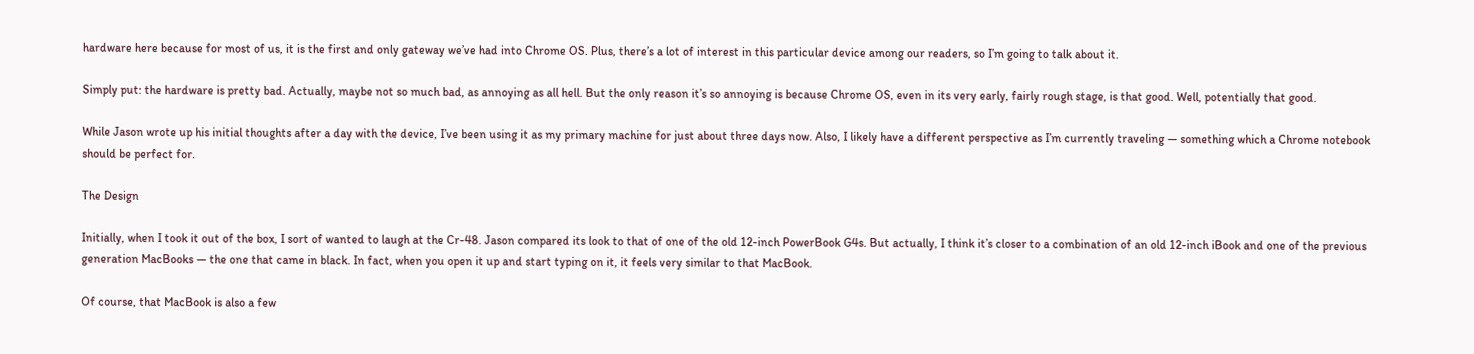hardware here because for most of us, it is the first and only gateway we’ve had into Chrome OS. Plus, there’s a lot of interest in this particular device among our readers, so I’m going to talk about it.

Simply put: the hardware is pretty bad. Actually, maybe not so much bad, as annoying as all hell. But the only reason it’s so annoying is because Chrome OS, even in its very early, fairly rough stage, is that good. Well, potentially that good.

While Jason wrote up his initial thoughts after a day with the device, I’ve been using it as my primary machine for just about three days now. Also, I likely have a different perspective as I’m currently traveling — something which a Chrome notebook should be perfect for.

The Design

Initially, when I took it out of the box, I sort of wanted to laugh at the Cr-48. Jason compared its look to that of one of the old 12-inch PowerBook G4s. But actually, I think it’s closer to a combination of an old 12-inch iBook and one of the previous generation MacBooks — the one that came in black. In fact, when you open it up and start typing on it, it feels very similar to that MacBook.

Of course, that MacBook is also a few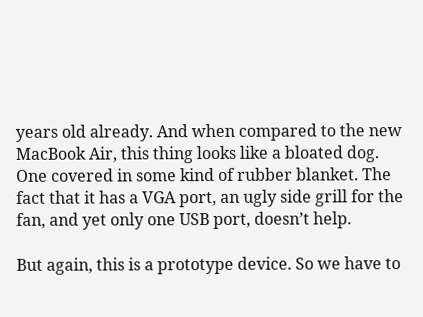years old already. And when compared to the new MacBook Air, this thing looks like a bloated dog. One covered in some kind of rubber blanket. The fact that it has a VGA port, an ugly side grill for the fan, and yet only one USB port, doesn’t help.

But again, this is a prototype device. So we have to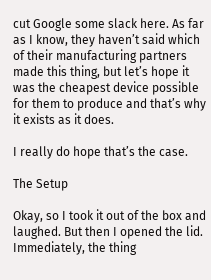cut Google some slack here. As far as I know, they haven’t said which of their manufacturing partners made this thing, but let’s hope it was the cheapest device possible for them to produce and that’s why it exists as it does.

I really do hope that’s the case.

The Setup

Okay, so I took it out of the box and laughed. But then I opened the lid. Immediately, the thing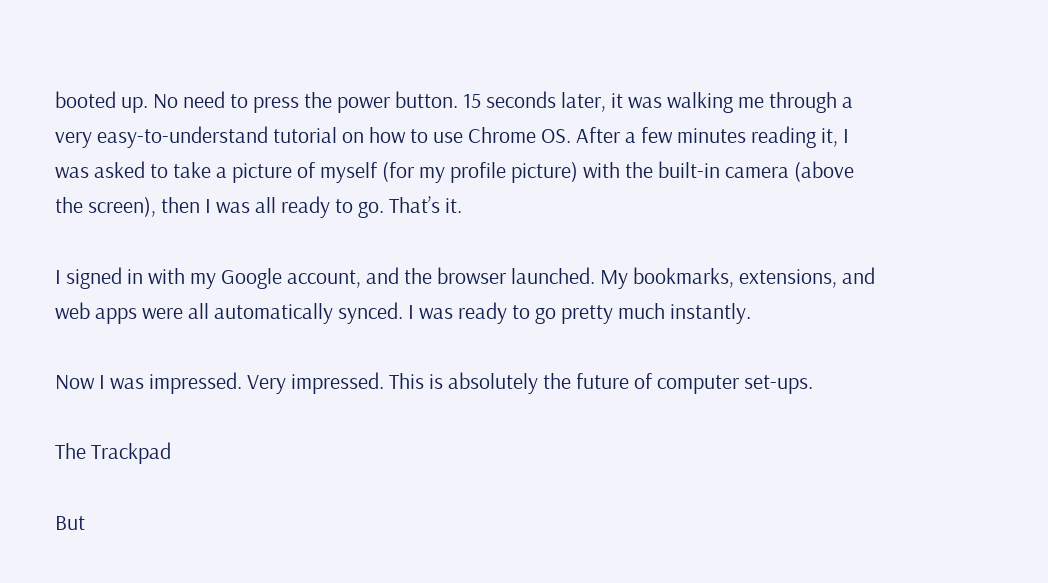booted up. No need to press the power button. 15 seconds later, it was walking me through a very easy-to-understand tutorial on how to use Chrome OS. After a few minutes reading it, I was asked to take a picture of myself (for my profile picture) with the built-in camera (above the screen), then I was all ready to go. That’s it.

I signed in with my Google account, and the browser launched. My bookmarks, extensions, and web apps were all automatically synced. I was ready to go pretty much instantly.

Now I was impressed. Very impressed. This is absolutely the future of computer set-ups.

The Trackpad

But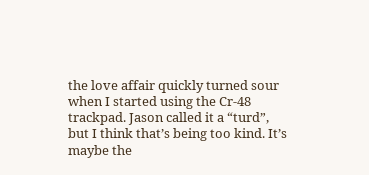the love affair quickly turned sour when I started using the Cr-48 trackpad. Jason called it a “turd”, but I think that’s being too kind. It’s maybe the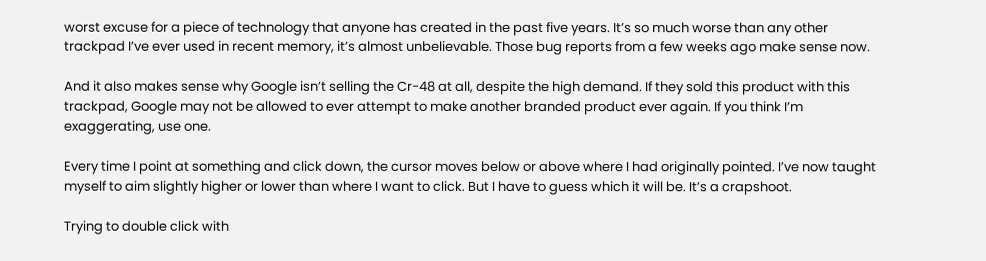worst excuse for a piece of technology that anyone has created in the past five years. It’s so much worse than any other trackpad I’ve ever used in recent memory, it’s almost unbelievable. Those bug reports from a few weeks ago make sense now.

And it also makes sense why Google isn’t selling the Cr-48 at all, despite the high demand. If they sold this product with this trackpad, Google may not be allowed to ever attempt to make another branded product ever again. If you think I’m exaggerating, use one.

Every time I point at something and click down, the cursor moves below or above where I had originally pointed. I’ve now taught myself to aim slightly higher or lower than where I want to click. But I have to guess which it will be. It’s a crapshoot.

Trying to double click with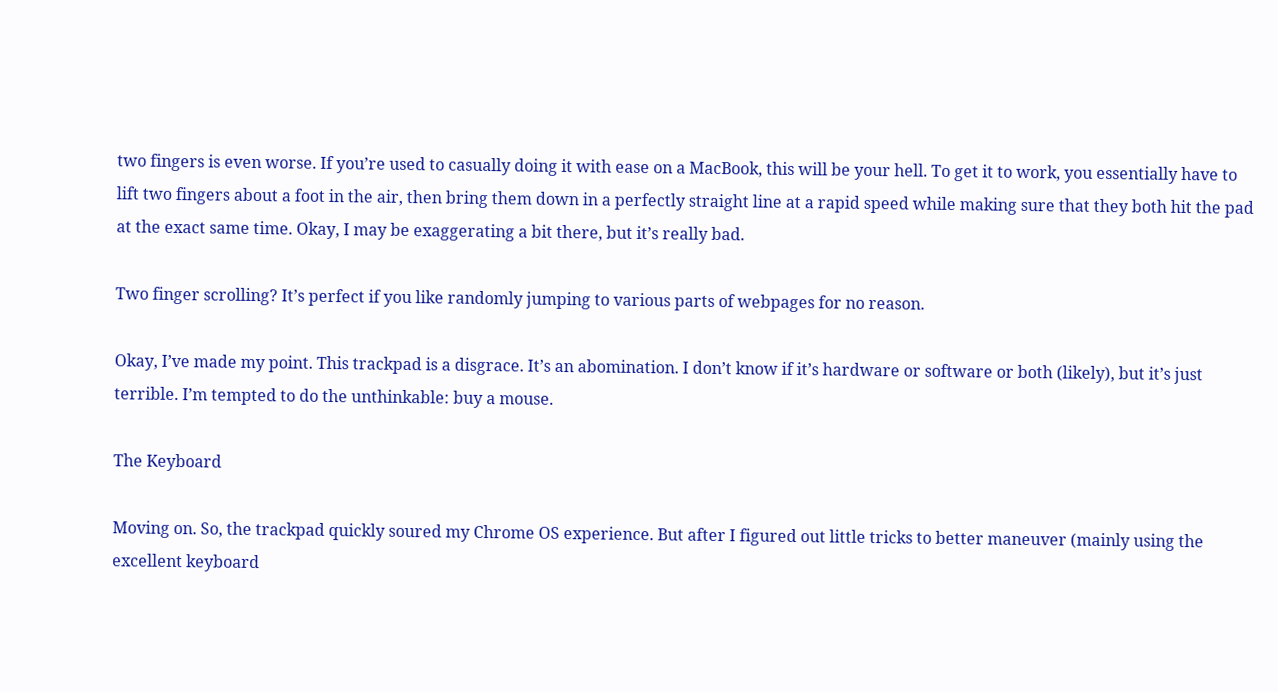two fingers is even worse. If you’re used to casually doing it with ease on a MacBook, this will be your hell. To get it to work, you essentially have to lift two fingers about a foot in the air, then bring them down in a perfectly straight line at a rapid speed while making sure that they both hit the pad at the exact same time. Okay, I may be exaggerating a bit there, but it’s really bad.

Two finger scrolling? It’s perfect if you like randomly jumping to various parts of webpages for no reason.

Okay, I’ve made my point. This trackpad is a disgrace. It’s an abomination. I don’t know if it’s hardware or software or both (likely), but it’s just terrible. I’m tempted to do the unthinkable: buy a mouse.

The Keyboard

Moving on. So, the trackpad quickly soured my Chrome OS experience. But after I figured out little tricks to better maneuver (mainly using the excellent keyboard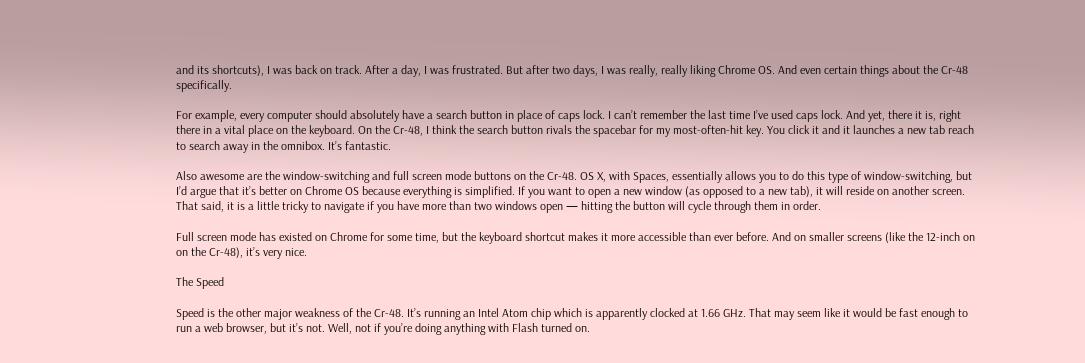and its shortcuts), I was back on track. After a day, I was frustrated. But after two days, I was really, really liking Chrome OS. And even certain things about the Cr-48 specifically.

For example, every computer should absolutely have a search button in place of caps lock. I can’t remember the last time I’ve used caps lock. And yet, there it is, right there in a vital place on the keyboard. On the Cr-48, I think the search button rivals the spacebar for my most-often-hit key. You click it and it launches a new tab reach to search away in the omnibox. It’s fantastic.

Also awesome are the window-switching and full screen mode buttons on the Cr-48. OS X, with Spaces, essentially allows you to do this type of window-switching, but I’d argue that it’s better on Chrome OS because everything is simplified. If you want to open a new window (as opposed to a new tab), it will reside on another screen. That said, it is a little tricky to navigate if you have more than two windows open — hitting the button will cycle through them in order.

Full screen mode has existed on Chrome for some time, but the keyboard shortcut makes it more accessible than ever before. And on smaller screens (like the 12-inch on on the Cr-48), it’s very nice.

The Speed

Speed is the other major weakness of the Cr-48. It’s running an Intel Atom chip which is apparently clocked at 1.66 GHz. That may seem like it would be fast enough to run a web browser, but it’s not. Well, not if you’re doing anything with Flash turned on.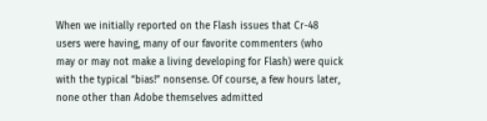When we initially reported on the Flash issues that Cr-48 users were having, many of our favorite commenters (who may or may not make a living developing for Flash) were quick with the typical “bias!” nonsense. Of course, a few hours later, none other than Adobe themselves admitted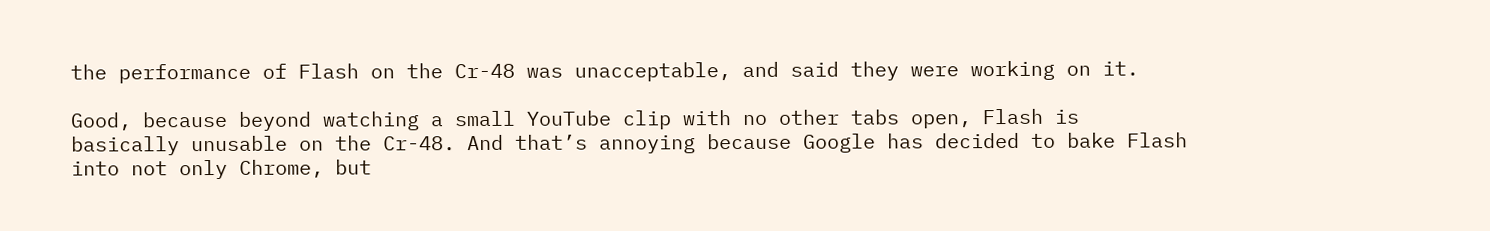the performance of Flash on the Cr-48 was unacceptable, and said they were working on it.

Good, because beyond watching a small YouTube clip with no other tabs open, Flash is basically unusable on the Cr-48. And that’s annoying because Google has decided to bake Flash into not only Chrome, but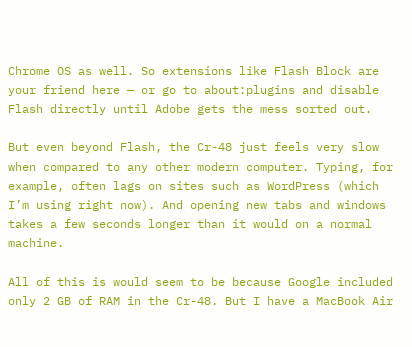Chrome OS as well. So extensions like Flash Block are your friend here — or go to about:plugins and disable Flash directly until Adobe gets the mess sorted out.

But even beyond Flash, the Cr-48 just feels very slow when compared to any other modern computer. Typing, for example, often lags on sites such as WordPress (which I’m using right now). And opening new tabs and windows takes a few seconds longer than it would on a normal machine.

All of this is would seem to be because Google included only 2 GB of RAM in the Cr-48. But I have a MacBook Air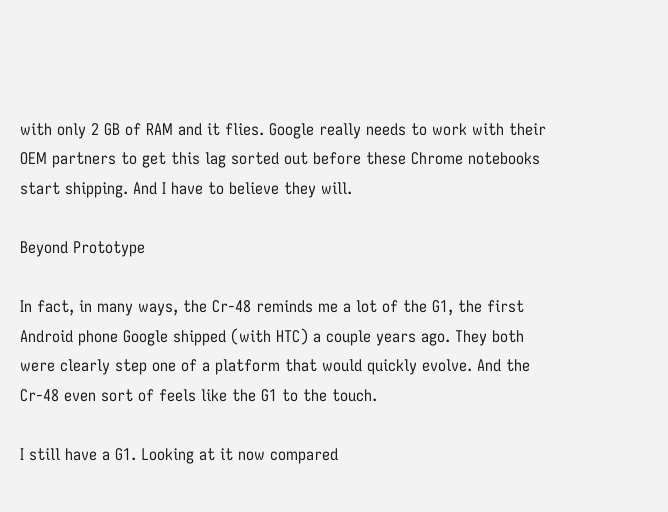with only 2 GB of RAM and it flies. Google really needs to work with their OEM partners to get this lag sorted out before these Chrome notebooks start shipping. And I have to believe they will.

Beyond Prototype

In fact, in many ways, the Cr-48 reminds me a lot of the G1, the first Android phone Google shipped (with HTC) a couple years ago. They both were clearly step one of a platform that would quickly evolve. And the Cr-48 even sort of feels like the G1 to the touch.

I still have a G1. Looking at it now compared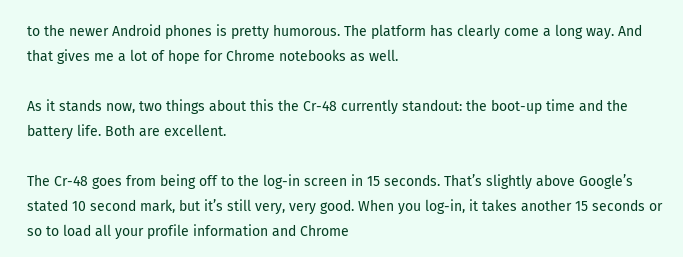to the newer Android phones is pretty humorous. The platform has clearly come a long way. And that gives me a lot of hope for Chrome notebooks as well.

As it stands now, two things about this the Cr-48 currently standout: the boot-up time and the battery life. Both are excellent.

The Cr-48 goes from being off to the log-in screen in 15 seconds. That’s slightly above Google’s stated 10 second mark, but it’s still very, very good. When you log-in, it takes another 15 seconds or so to load all your profile information and Chrome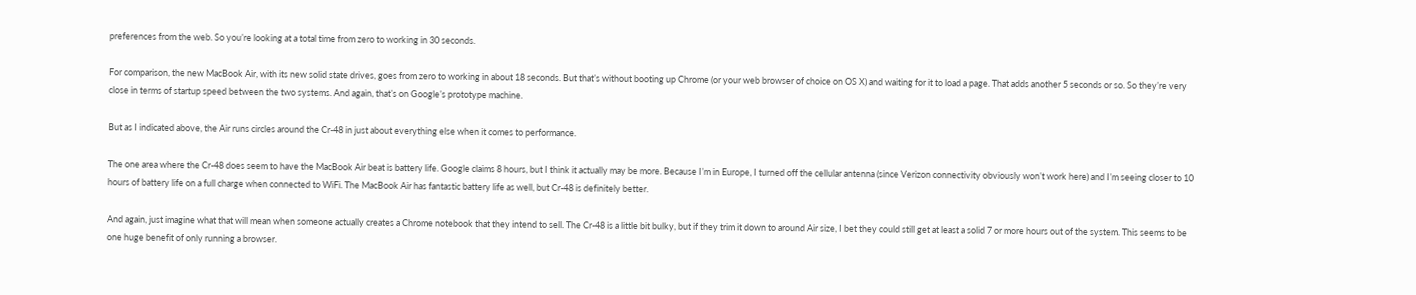preferences from the web. So you’re looking at a total time from zero to working in 30 seconds.

For comparison, the new MacBook Air, with its new solid state drives, goes from zero to working in about 18 seconds. But that’s without booting up Chrome (or your web browser of choice on OS X) and waiting for it to load a page. That adds another 5 seconds or so. So they’re very close in terms of startup speed between the two systems. And again, that’s on Google’s prototype machine.

But as I indicated above, the Air runs circles around the Cr-48 in just about everything else when it comes to performance.

The one area where the Cr-48 does seem to have the MacBook Air beat is battery life. Google claims 8 hours, but I think it actually may be more. Because I’m in Europe, I turned off the cellular antenna (since Verizon connectivity obviously won’t work here) and I’m seeing closer to 10 hours of battery life on a full charge when connected to WiFi. The MacBook Air has fantastic battery life as well, but Cr-48 is definitely better.

And again, just imagine what that will mean when someone actually creates a Chrome notebook that they intend to sell. The Cr-48 is a little bit bulky, but if they trim it down to around Air size, I bet they could still get at least a solid 7 or more hours out of the system. This seems to be one huge benefit of only running a browser.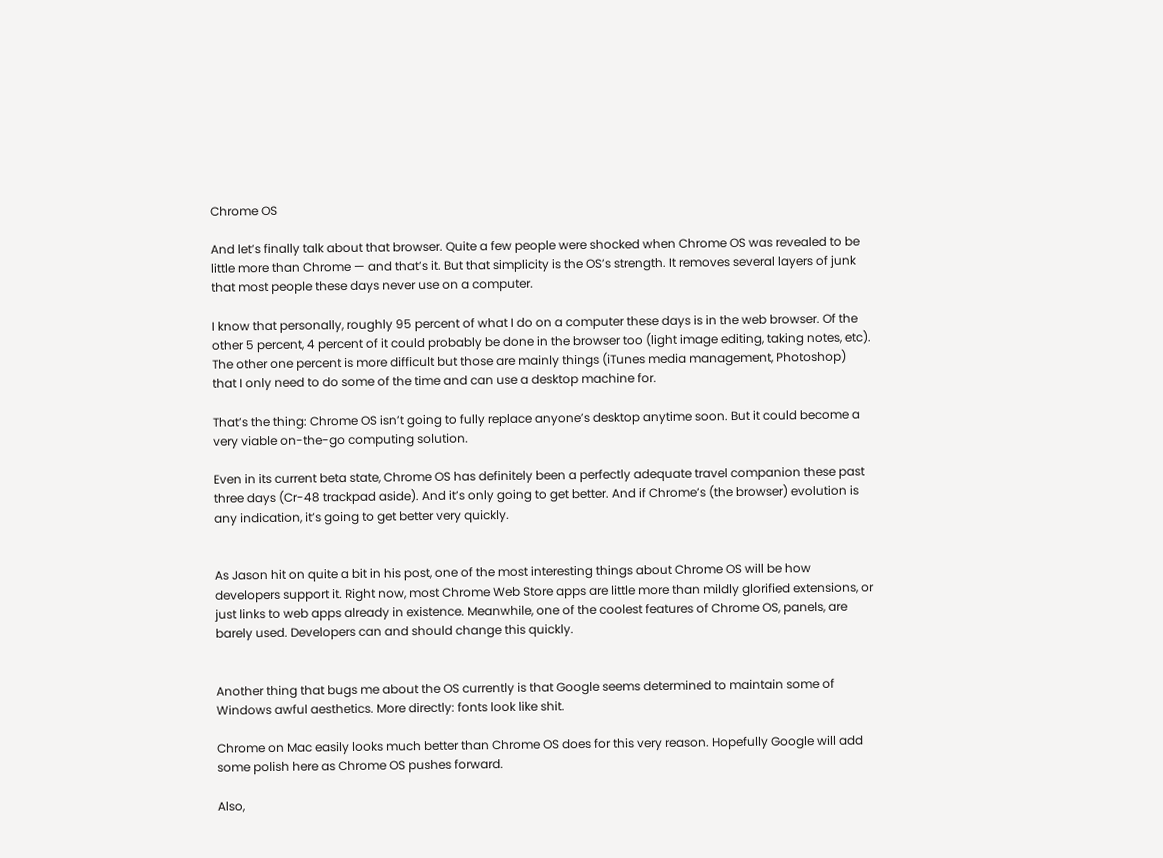Chrome OS

And let’s finally talk about that browser. Quite a few people were shocked when Chrome OS was revealed to be little more than Chrome — and that’s it. But that simplicity is the OS’s strength. It removes several layers of junk that most people these days never use on a computer.

I know that personally, roughly 95 percent of what I do on a computer these days is in the web browser. Of the other 5 percent, 4 percent of it could probably be done in the browser too (light image editing, taking notes, etc). The other one percent is more difficult but those are mainly things (iTunes media management, Photoshop) that I only need to do some of the time and can use a desktop machine for.

That’s the thing: Chrome OS isn’t going to fully replace anyone’s desktop anytime soon. But it could become a very viable on-the-go computing solution.

Even in its current beta state, Chrome OS has definitely been a perfectly adequate travel companion these past three days (Cr-48 trackpad aside). And it’s only going to get better. And if Chrome’s (the browser) evolution is any indication, it’s going to get better very quickly.


As Jason hit on quite a bit in his post, one of the most interesting things about Chrome OS will be how developers support it. Right now, most Chrome Web Store apps are little more than mildly glorified extensions, or just links to web apps already in existence. Meanwhile, one of the coolest features of Chrome OS, panels, are barely used. Developers can and should change this quickly.


Another thing that bugs me about the OS currently is that Google seems determined to maintain some of Windows awful aesthetics. More directly: fonts look like shit.

Chrome on Mac easily looks much better than Chrome OS does for this very reason. Hopefully Google will add some polish here as Chrome OS pushes forward.

Also,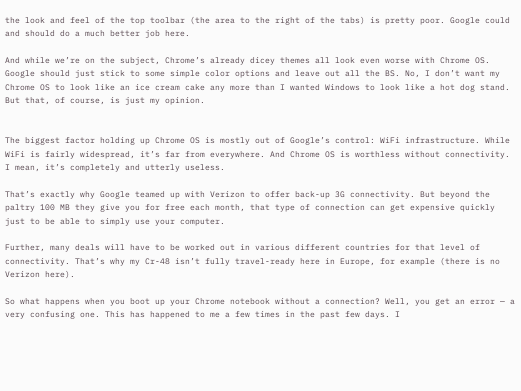the look and feel of the top toolbar (the area to the right of the tabs) is pretty poor. Google could and should do a much better job here.

And while we’re on the subject, Chrome’s already dicey themes all look even worse with Chrome OS. Google should just stick to some simple color options and leave out all the BS. No, I don’t want my Chrome OS to look like an ice cream cake any more than I wanted Windows to look like a hot dog stand. But that, of course, is just my opinion.


The biggest factor holding up Chrome OS is mostly out of Google’s control: WiFi infrastructure. While WiFi is fairly widespread, it’s far from everywhere. And Chrome OS is worthless without connectivity. I mean, it’s completely and utterly useless.

That’s exactly why Google teamed up with Verizon to offer back-up 3G connectivity. But beyond the paltry 100 MB they give you for free each month, that type of connection can get expensive quickly just to be able to simply use your computer.

Further, many deals will have to be worked out in various different countries for that level of connectivity. That’s why my Cr-48 isn’t fully travel-ready here in Europe, for example (there is no Verizon here).

So what happens when you boot up your Chrome notebook without a connection? Well, you get an error — a very confusing one. This has happened to me a few times in the past few days. I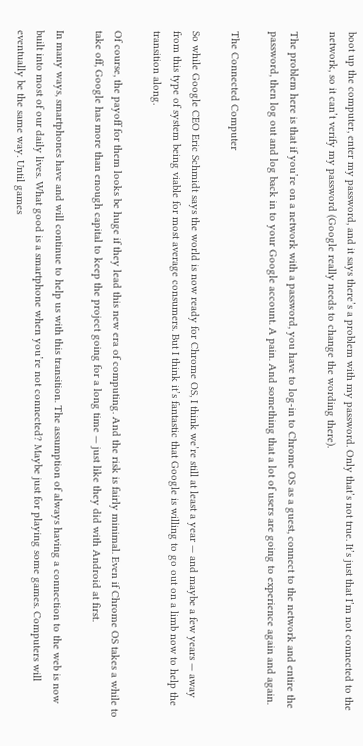boot up the computer, enter my password, and it says there’s a problem with my password. Only that’s not true. It’s just that I’m not connected to the network, so it can’t verify my password (Google really needs to change the wording there).

The problem here is that if you’re on a network with a password, you have to log-in to Chrome OS as a guest, connect to the network and entire the password, then log out and log back in to your Google account. A pain. And something that a lot of users are going to experience again and again.

The Connected Computer

So while Google CEO Eric Schmidt says the world is now ready for Chrome OS, I think we’re still at least a year — and maybe a few years — away from this type of system being viable for most average consumers. But I think it’s fantastic that Google is willing to go out on a limb now to help the transition along.

Of course, the payoff for them looks be huge if they lead this new era of computing. And the risk is fairly minimal. Even if Chrome OS takes a while to take off, Google has more than enough capital to keep the project going for a long time — just like they did with Android at first.

In many ways, smartphones have and will continue to help us with this transition. The assumption of always having a connection to the web is now built into most of our daily lives. What good is a smartphone when you’re not connected? Maybe just for playing some games. Computers will eventually be the same way. Until games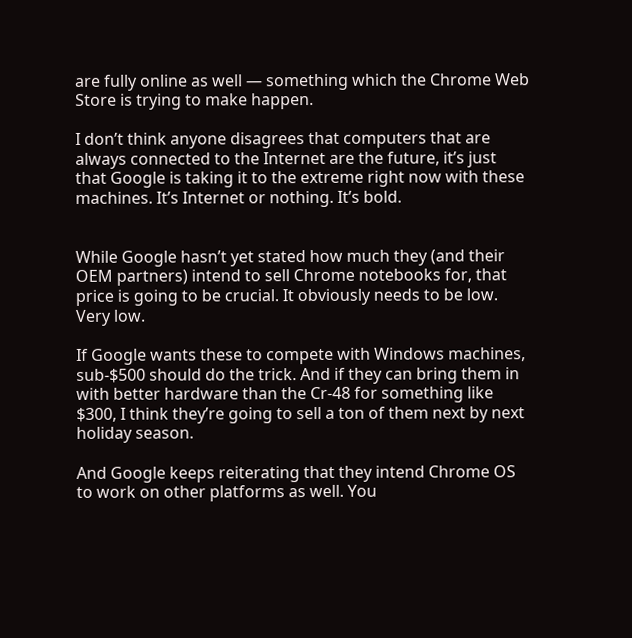are fully online as well — something which the Chrome Web Store is trying to make happen.

I don’t think anyone disagrees that computers that are always connected to the Internet are the future, it’s just that Google is taking it to the extreme right now with these machines. It’s Internet or nothing. It’s bold.


While Google hasn’t yet stated how much they (and their OEM partners) intend to sell Chrome notebooks for, that price is going to be crucial. It obviously needs to be low. Very low.

If Google wants these to compete with Windows machines, sub-$500 should do the trick. And if they can bring them in with better hardware than the Cr-48 for something like $300, I think they’re going to sell a ton of them next by next holiday season.

And Google keeps reiterating that they intend Chrome OS to work on other platforms as well. You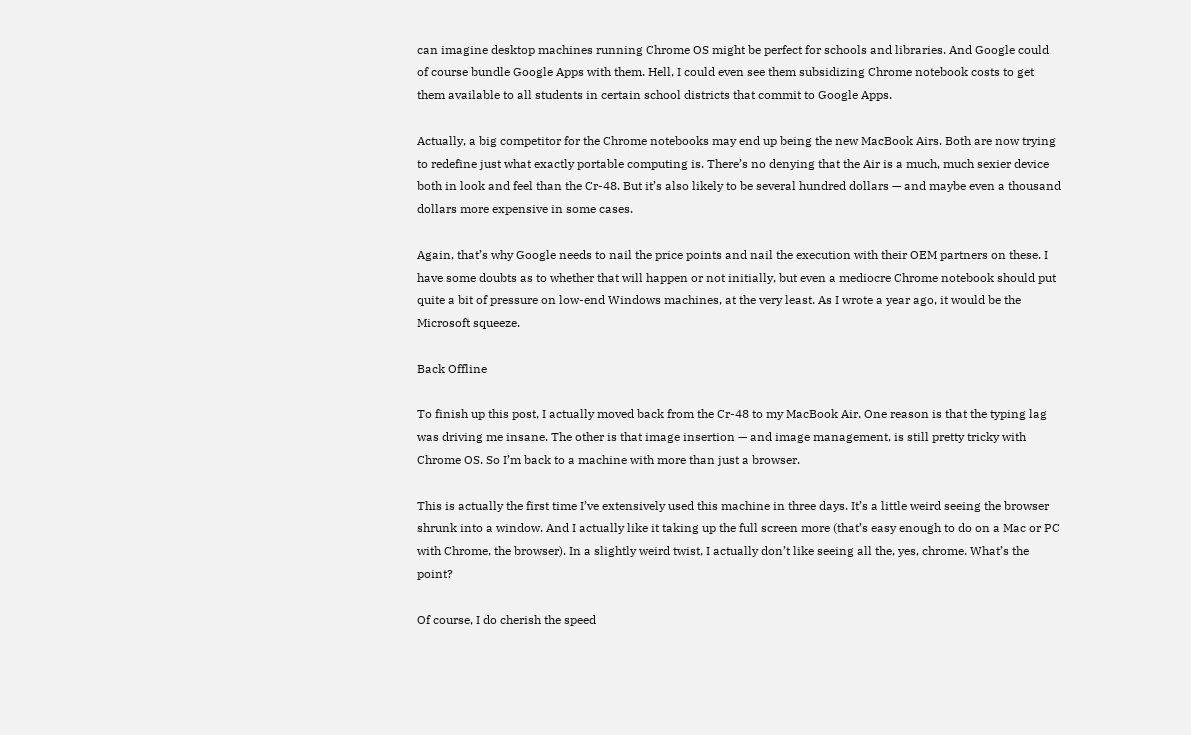can imagine desktop machines running Chrome OS might be perfect for schools and libraries. And Google could of course bundle Google Apps with them. Hell, I could even see them subsidizing Chrome notebook costs to get them available to all students in certain school districts that commit to Google Apps.

Actually, a big competitor for the Chrome notebooks may end up being the new MacBook Airs. Both are now trying to redefine just what exactly portable computing is. There’s no denying that the Air is a much, much sexier device both in look and feel than the Cr-48. But it’s also likely to be several hundred dollars — and maybe even a thousand dollars more expensive in some cases.

Again, that’s why Google needs to nail the price points and nail the execution with their OEM partners on these. I have some doubts as to whether that will happen or not initially, but even a mediocre Chrome notebook should put quite a bit of pressure on low-end Windows machines, at the very least. As I wrote a year ago, it would be the Microsoft squeeze.

Back Offline

To finish up this post, I actually moved back from the Cr-48 to my MacBook Air. One reason is that the typing lag was driving me insane. The other is that image insertion — and image management, is still pretty tricky with Chrome OS. So I’m back to a machine with more than just a browser.

This is actually the first time I’ve extensively used this machine in three days. It’s a little weird seeing the browser shrunk into a window. And I actually like it taking up the full screen more (that’s easy enough to do on a Mac or PC with Chrome, the browser). In a slightly weird twist, I actually don’t like seeing all the, yes, chrome. What’s the point?

Of course, I do cherish the speed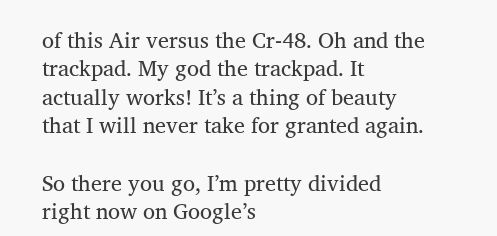of this Air versus the Cr-48. Oh and the trackpad. My god the trackpad. It actually works! It’s a thing of beauty that I will never take for granted again.

So there you go, I’m pretty divided right now on Google’s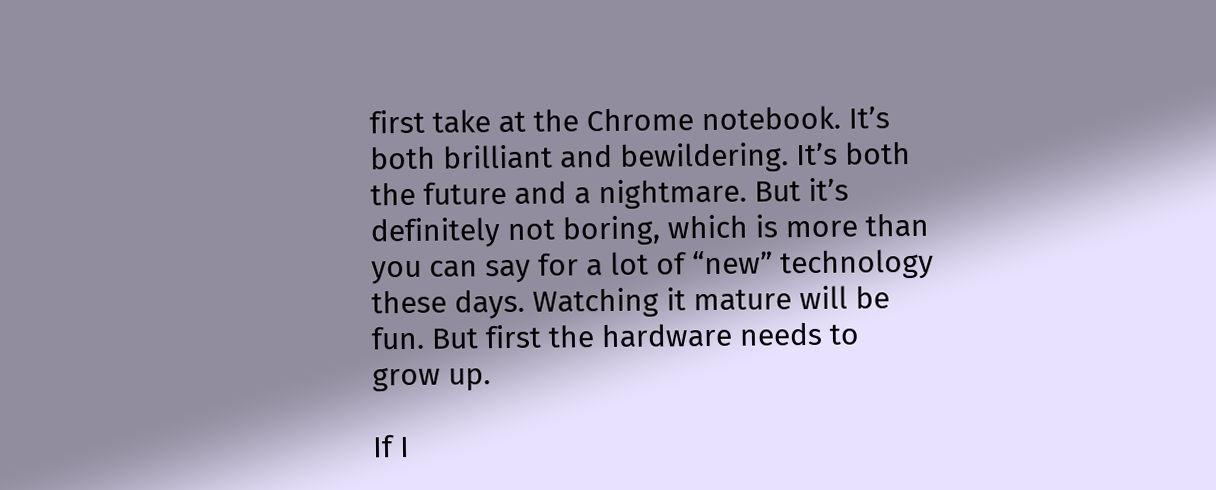first take at the Chrome notebook. It’s both brilliant and bewildering. It’s both the future and a nightmare. But it’s definitely not boring, which is more than you can say for a lot of “new” technology these days. Watching it mature will be fun. But first the hardware needs to grow up.

If I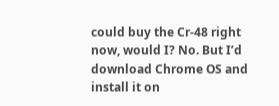could buy the Cr-48 right now, would I? No. But I’d download Chrome OS and install it on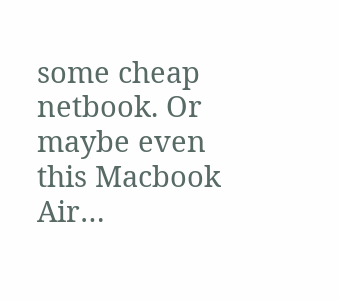some cheap netbook. Or maybe even this Macbook Air…